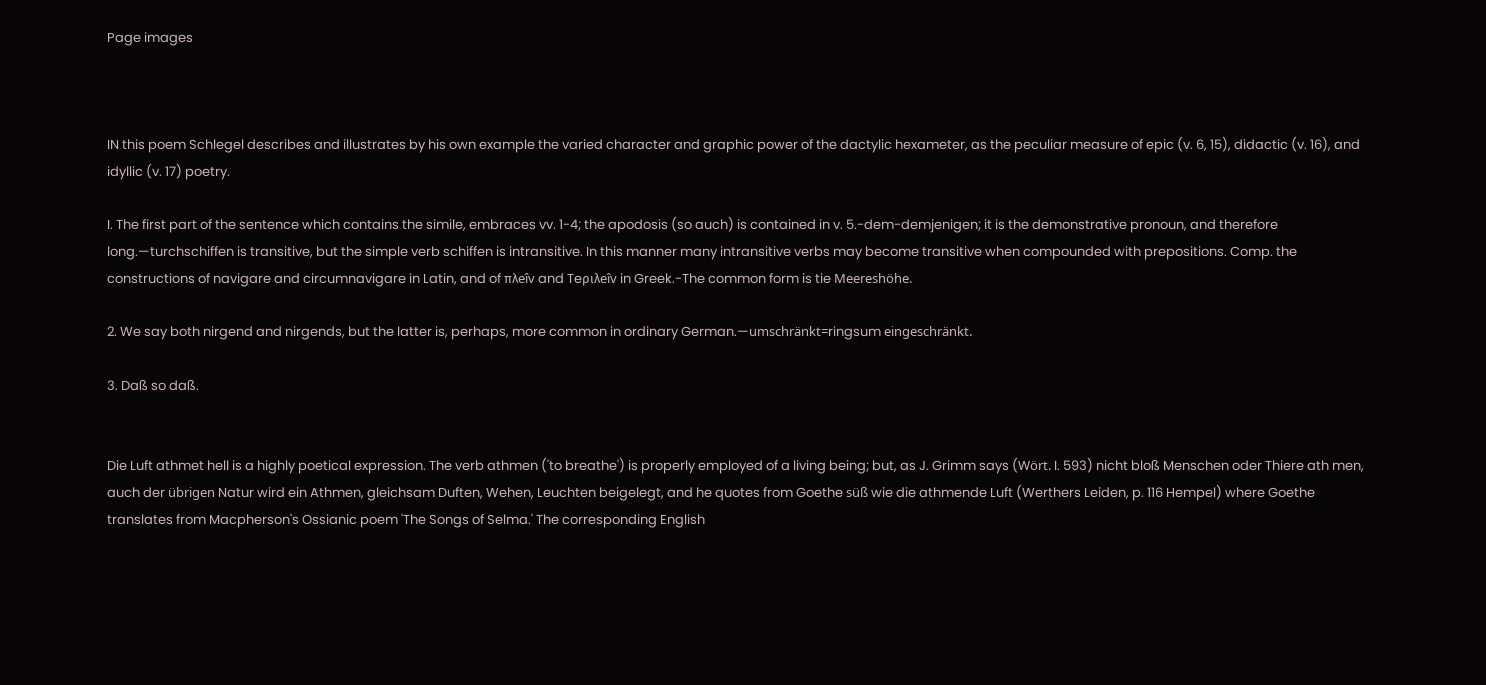Page images



IN this poem Schlegel describes and illustrates by his own example the varied character and graphic power of the dactylic hexameter, as the peculiar measure of epic (v. 6, 15), didactic (v. 16), and idyllic (v. 17) poetry.

I. The first part of the sentence which contains the simile, embraces vv. 1-4; the apodosis (so auch) is contained in v. 5.-dem-demjenigen; it is the demonstrative pronoun, and therefore long.—turchschiffen is transitive, but the simple verb schiffen is intransitive. In this manner many intransitive verbs may become transitive when compounded with prepositions. Comp. the constructions of navigare and circumnavigare in Latin, and of πλeîv and Teρɩλeîv in Greek.-The common form is tie Meereshöhe.

2. We say both nirgend and nirgends, but the latter is, perhaps, more common in ordinary German.—umschränkt=ringsum eingeschränkt.

3. Daß so daß.


Die Luft athmet hell is a highly poetical expression. The verb athmen ('to breathe') is properly employed of a living being; but, as J. Grimm says (Wört. I. 593) nicht bloß Menschen oder Thiere ath men, auch der übrigen Natur wird ein Athmen, gleichsam Duften, Wehen, Leuchten beigelegt, and he quotes from Goethe süß wie die athmende Luft (Werthers Leiden, p. 116 Hempel) where Goethe translates from Macpherson's Ossianic poem 'The Songs of Selma.' The corresponding English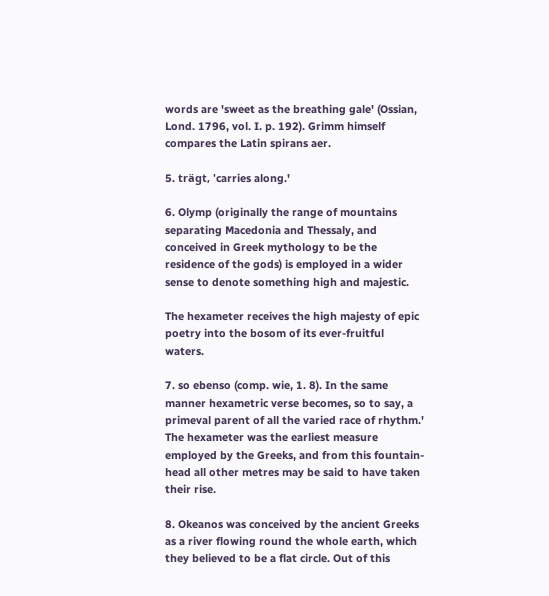words are 'sweet as the breathing gale' (Ossian, Lond. 1796, vol. I. p. 192). Grimm himself compares the Latin spirans aer.

5. trägt, 'carries along.'

6. Olymp (originally the range of mountains separating Macedonia and Thessaly, and conceived in Greek mythology to be the residence of the gods) is employed in a wider sense to denote something high and majestic.

The hexameter receives the high majesty of epic poetry into the bosom of its ever-fruitful waters.

7. so ebenso (comp. wie, 1. 8). In the same manner hexametric verse becomes, so to say, a primeval parent of all the varied race of rhythm.' The hexameter was the earliest measure employed by the Greeks, and from this fountain-head all other metres may be said to have taken their rise.

8. Okeanos was conceived by the ancient Greeks as a river flowing round the whole earth, which they believed to be a flat circle. Out of this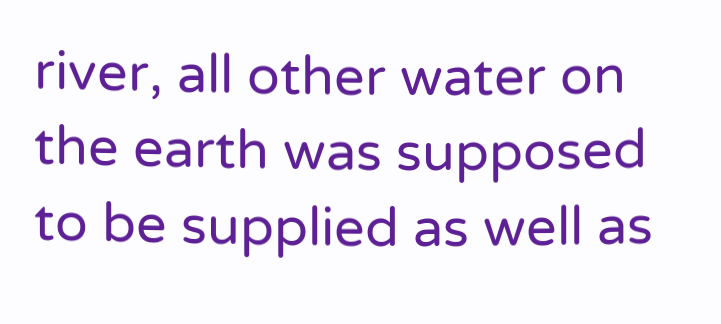river, all other water on the earth was supposed to be supplied as well as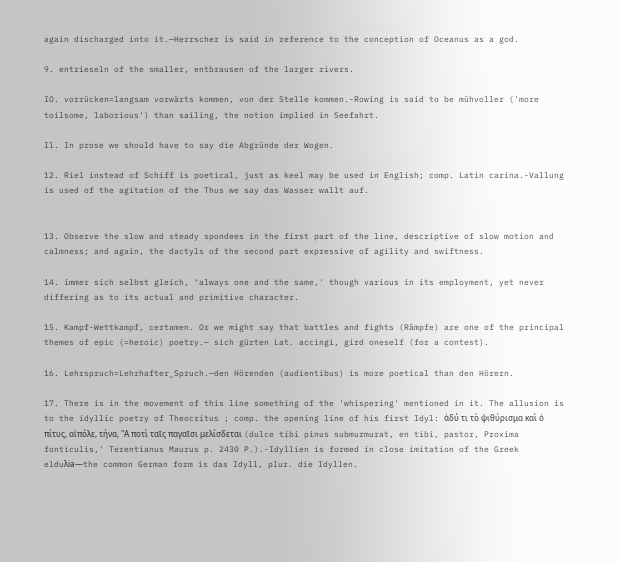again discharged into it.—Herrscher is said in reference to the conception of Oceanus as a god.

9. entrieseln of the smaller, entbrausen of the larger rivers.

IO. vorrücken=langsam vorwärts kommen, von der Stelle kommen.-Rowing is said to be mühvoller ('more toilsome, laborious') than sailing, the notion implied in Seefahrt.

Il. In prose we should have to say die Abgründe der Wogen.

12. Riel instead of Schiff is poetical, just as keel may be used in English; comp. Latin carina.-Vallung is used of the agitation of the Thus we say das Wasser wallt auf.


13. Observe the slow and steady spondees in the first part of the line, descriptive of slow motion and calmness; and again, the dactyls of the second part expressive of agility and swiftness.

14. immer sich selbst gleich, ‘always one and the same,' though various in its employment, yet never differing as to its actual and primitive character.

15. Kampf-Wettkampf, certamen. Or we might say that battles and fights (Rämpfe) are one of the principal themes of epic (=heroic) poetry.— sich gürten Lat. accingi, gird oneself (for a contest).

16. Lehrspruch=Lehrhafter_Spruch.—den Hörenden (audientibus) is more poetical than den Hörern.

17. There is in the movement of this line something of the 'whispering' mentioned in it. The allusion is to the idyllic poetry of Theocritus ; comp. the opening line of his first Idyl: ἀδύ τι τὸ ψιθύρισμα καὶ ὁ πίτυς, αἰπόλε, τήνα, "Α ποτὶ ταῖς παγαῖσι μελίσδεται (dulce tibi pinus submurmurat, en tibi, pastor, Proxima fonticulis,' Terentianus Maurus p. 2430 P.).-Idyllien is formed in close imitation of the Greek elduλia—the common German form is das Idyll, plur. die Idyllen.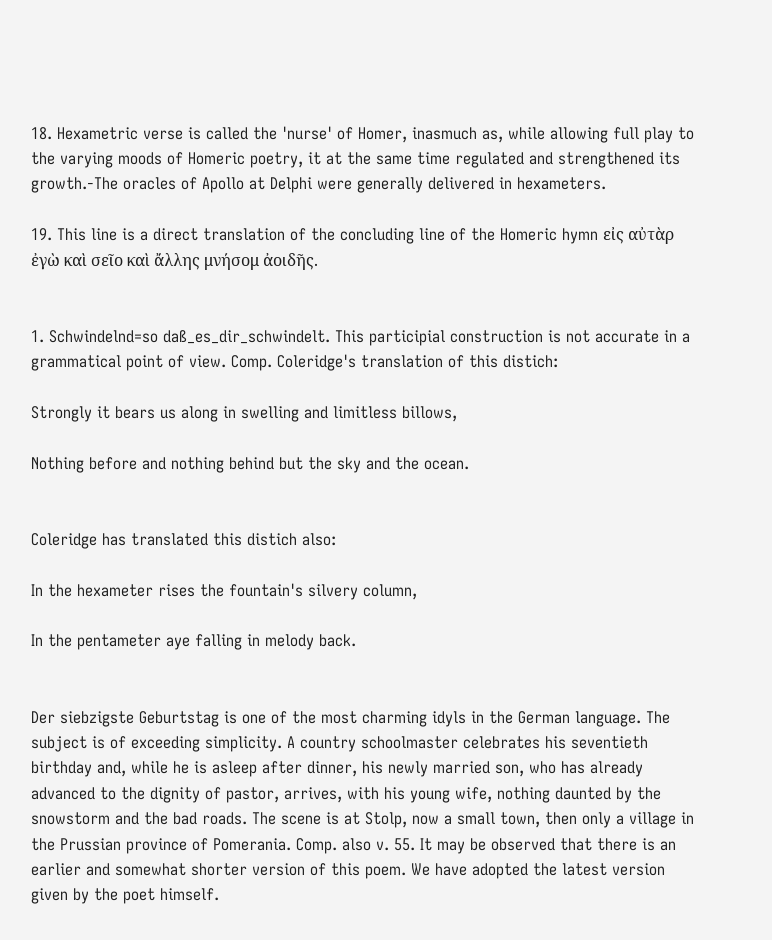18. Hexametric verse is called the 'nurse' of Homer, inasmuch as, while allowing full play to the varying moods of Homeric poetry, it at the same time regulated and strengthened its growth.-The oracles of Apollo at Delphi were generally delivered in hexameters.

19. This line is a direct translation of the concluding line of the Homeric hymn εἰς αὐτὰρ ἐγὼ καὶ σεῖο καὶ ἄλλης μνήσομ ἀοιδῆς.


1. Schwindelnd=so daß_es_dir_schwindelt. This participial construction is not accurate in a grammatical point of view. Comp. Coleridge's translation of this distich:

Strongly it bears us along in swelling and limitless billows,

Nothing before and nothing behind but the sky and the ocean.


Coleridge has translated this distich also:

In the hexameter rises the fountain's silvery column,

In the pentameter aye falling in melody back.


Der siebzigste Geburtstag is one of the most charming idyls in the German language. The subject is of exceeding simplicity. A country schoolmaster celebrates his seventieth birthday and, while he is asleep after dinner, his newly married son, who has already advanced to the dignity of pastor, arrives, with his young wife, nothing daunted by the snowstorm and the bad roads. The scene is at Stolp, now a small town, then only a village in the Prussian province of Pomerania. Comp. also v. 55. It may be observed that there is an earlier and somewhat shorter version of this poem. We have adopted the latest version given by the poet himself.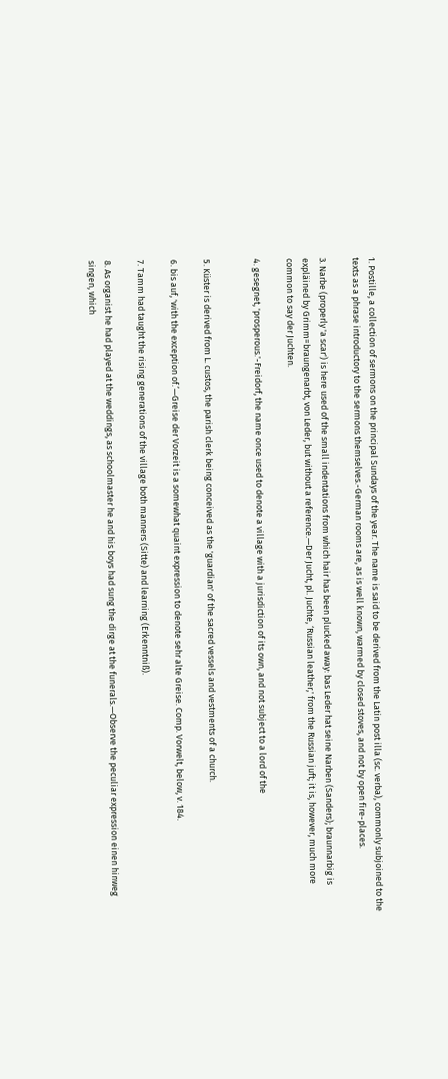1. Postille, a collection of sermons on the principal Sundays of the year. The name is said to be derived from the Latin post illa (sc. verba), commonly subjoined to the texts as a phrase introductory to the sermons themselves.-German rooms are, as is well known, warmed by closed stoves, and not by open fire-places.

3. Narbe (properly 'a scar') is here used of the small indentations from which hair has been plucked away: bas Leder hat seine Narben (Sanders); braunnarbig is expläined by Grimm=braungenarbt, von Leder, but without a reference.—Der Jucht, pl. Juchte, ‘Russian leather,' from the Russian juft; it is, however, much more common to say der Juchten.

4. gesegnet, 'prosperous.'-Freidorf, the name once used to denote a village with a jurisdiction of its own, and not subject to a lord of the


5. Küster is derived from L. custos, the parish clerk being conceived as the 'guardian' of the sacred vessels and vestments of a church.

6. bis auf, 'with the exception of.’—Greise der Vorzeit is a somewhat quaint expression to denote sehr alte Greise. Comp. Vorwelt, below, v. 184.

7. Tamm had taught the rising generations of the village both manners (Sitte) and learning (Erkenntniß).

8. As organist he had played at the weddings, as schoolmaster he and his boys had sung the dirge at the funerals.—Observe the peculiar expression einen hinweg singen, which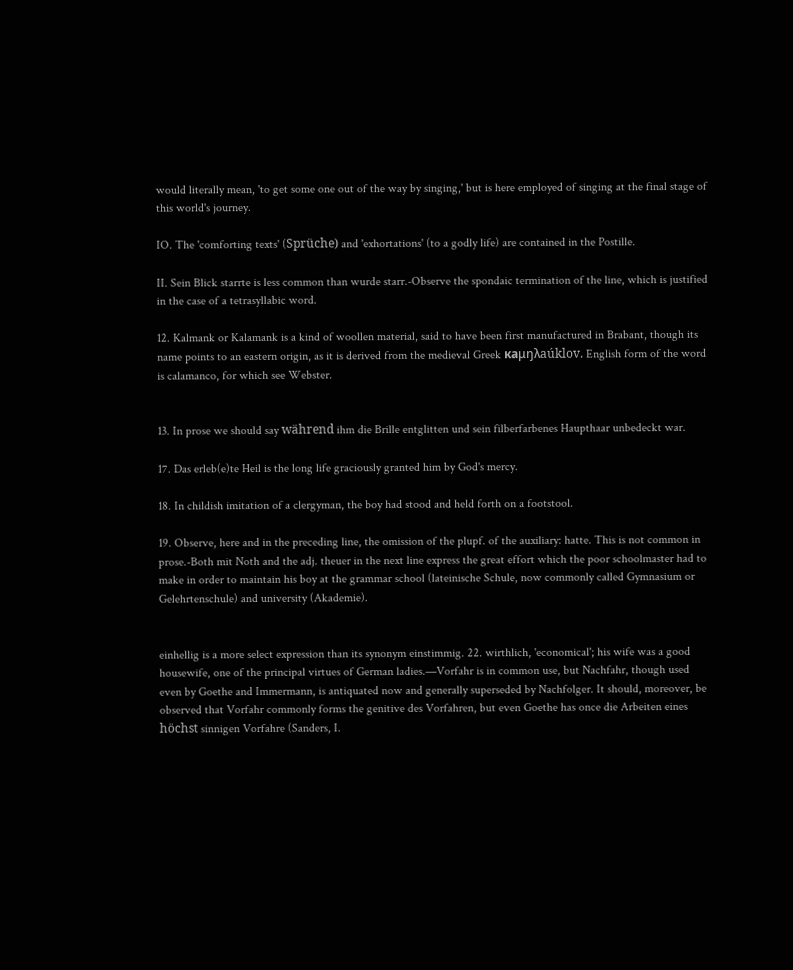would literally mean, 'to get some one out of the way by singing,' but is here employed of singing at the final stage of this world's journey.

IO. The 'comforting texts' (Sprüche) and 'exhortations' (to a godly life) are contained in the Postille.

II. Sein Blick starrte is less common than wurde starr.-Observe the spondaic termination of the line, which is justified in the case of a tetrasyllabic word.

12. Kalmank or Kalamank is a kind of woollen material, said to have been first manufactured in Brabant, though its name points to an eastern origin, as it is derived from the medieval Greek кaμŋλaúklov. English form of the word is calamanco, for which see Webster.


13. In prose we should say während ihm die Brille entglitten und sein filberfarbenes Haupthaar unbedeckt war.

17. Das erleb(e)te Heil is the long life graciously granted him by God's mercy.

18. In childish imitation of a clergyman, the boy had stood and held forth on a footstool.

19. Observe, here and in the preceding line, the omission of the plupf. of the auxiliary: hatte. This is not common in prose.-Both mit Noth and the adj. theuer in the next line express the great effort which the poor schoolmaster had to make in order to maintain his boy at the grammar school (lateinische Schule, now commonly called Gymnasium or Gelehrtenschule) and university (Akademie).


einhellig is a more select expression than its synonym einstimmig. 22. wirthlich, 'economical'; his wife was a good housewife, one of the principal virtues of German ladies.—Vorfahr is in common use, but Nachfahr, though used even by Goethe and Immermann, is antiquated now and generally superseded by Nachfolger. It should, moreover, be observed that Vorfahr commonly forms the genitive des Vorfahren, but even Goethe has once die Arbeiten eines höchst sinnigen Vorfahre (Sanders, I.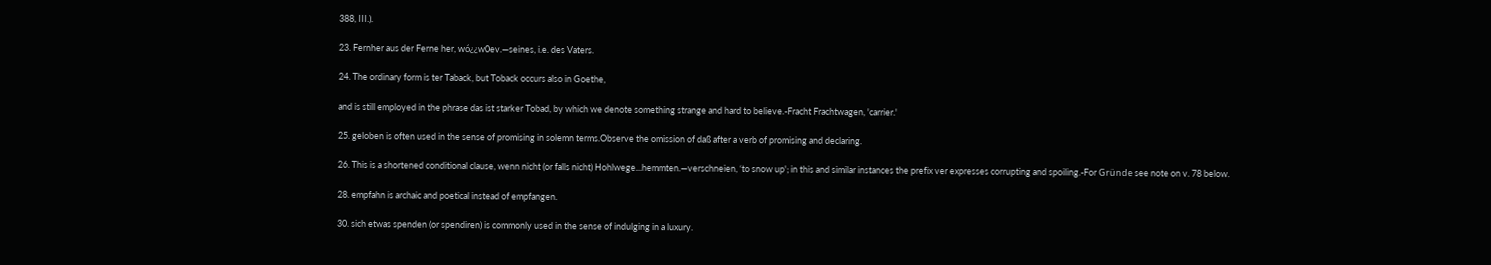388, III.).

23. Fernher aus der Ferne her, wó¿¿w0ev.—seines, i.e. des Vaters.

24. The ordinary form is ter Taback, but Toback occurs also in Goethe,

and is still employed in the phrase das ist starker Tobad, by which we denote something strange and hard to believe.-Fracht Frachtwagen, 'carrier.'

25. geloben is often used in the sense of promising in solemn terms.Observe the omission of daß after a verb of promising and declaring.

26. This is a shortened conditional clause, wenn nicht (or falls nicht) Hohlwege...hemmten.—verschneien, ‘to snow up'; in this and similar instances the prefix ver expresses corrupting and spoiling.-For Gründe see note on v. 78 below.

28. empfahn is archaic and poetical instead of empfangen.

30. sich etwas spenden (or spendiren) is commonly used in the sense of indulging in a luxury.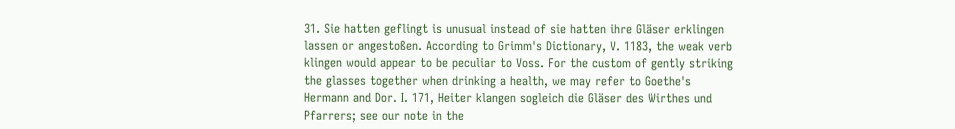31. Sie hatten geflingt is unusual instead of sie hatten ihre Gläser erklingen lassen or angestoßen. According to Grimm's Dictionary, V. 1183, the weak verb klingen would appear to be peculiar to Voss. For the custom of gently striking the glasses together when drinking a health, we may refer to Goethe's Hermann and Dor. I. 171, Heiter klangen sogleich die Gläser des Wirthes und Pfarrers; see our note in the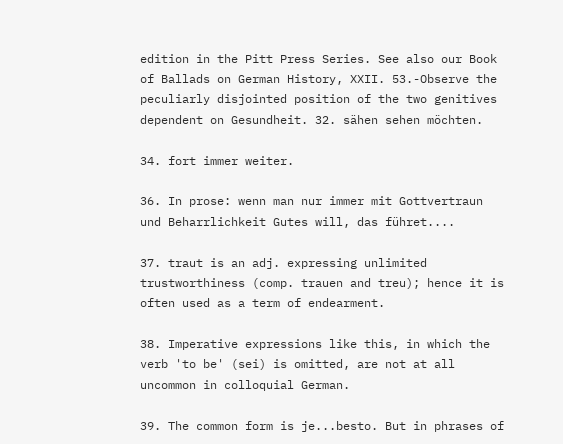edition in the Pitt Press Series. See also our Book of Ballads on German History, XXII. 53.-Observe the peculiarly disjointed position of the two genitives dependent on Gesundheit. 32. sähen sehen möchten.

34. fort immer weiter.

36. In prose: wenn man nur immer mit Gottvertraun und Beharrlichkeit Gutes will, das führet....

37. traut is an adj. expressing unlimited trustworthiness (comp. trauen and treu); hence it is often used as a term of endearment.

38. Imperative expressions like this, in which the verb 'to be' (sei) is omitted, are not at all uncommon in colloquial German.

39. The common form is je...besto. But in phrases of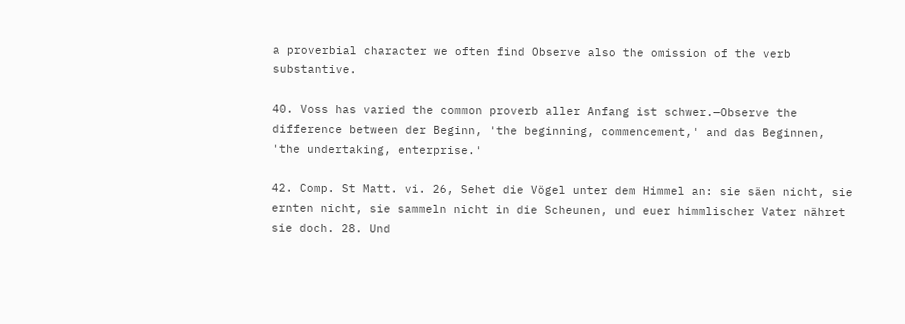a proverbial character we often find Observe also the omission of the verb substantive.

40. Voss has varied the common proverb aller Anfang ist schwer.—Observe the difference between der Beginn, 'the beginning, commencement,' and das Beginnen, 'the undertaking, enterprise.'

42. Comp. St Matt. vi. 26, Sehet die Vögel unter dem Himmel an: sie säen nicht, sie ernten nicht, sie sammeln nicht in die Scheunen, und euer himmlischer Vater nähret sie doch. 28. Und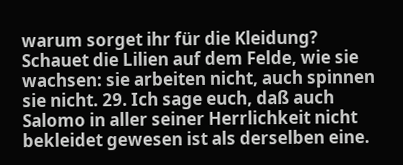warum sorget ihr für die Kleidung? Schauet die Lilien auf dem Felde, wie sie wachsen: sie arbeiten nicht, auch spinnen sie nicht. 29. Ich sage euch, daß auch Salomo in aller seiner Herrlichkeit nicht bekleidet gewesen ist als derselben eine.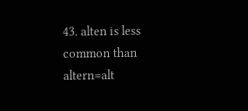43. alten is less common than altern=alt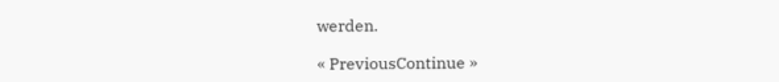werden.

« PreviousContinue »